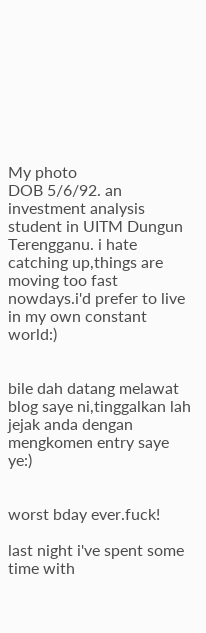My photo
DOB 5/6/92. an investment analysis student in UITM Dungun Terengganu. i hate catching up,things are moving too fast nowdays.i'd prefer to live in my own constant world:)


bile dah datang melawat blog saye ni,tinggalkan lah jejak anda dengan mengkomen entry saye ye:)


worst bday ever.fuck!

last night i've spent some time with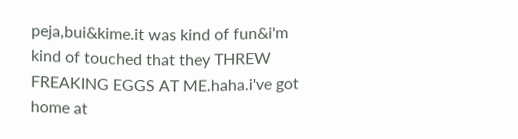peja,bui&kime.it was kind of fun&i'm kind of touched that they THREW FREAKING EGGS AT ME.haha.i've got home at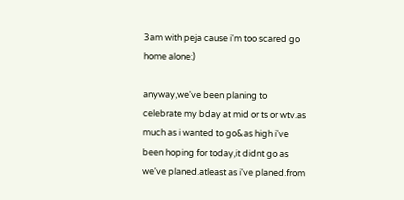3am with peja cause i'm too scared go home alone:)

anyway,we've been planing to celebrate my bday at mid or ts or wtv.as much as i wanted to go&as high i've been hoping for today,it didnt go as we've planed.atleast as i've planed.from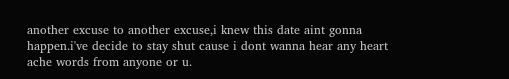another excuse to another excuse,i knew this date aint gonna happen.i've decide to stay shut cause i dont wanna hear any heart ache words from anyone or u.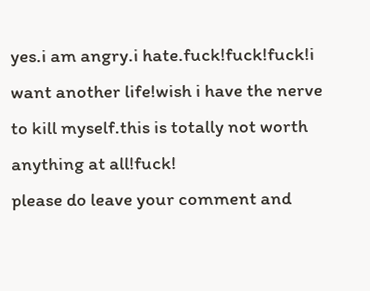yes.i am angry.i hate.fuck!fuck!fuck!i want another life!wish i have the nerve to kill myself.this is totally not worth anything at all!fuck!
please do leave your comment and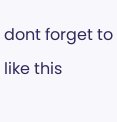dont forget to like this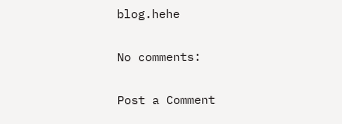blog.hehe

No comments:

Post a Comment